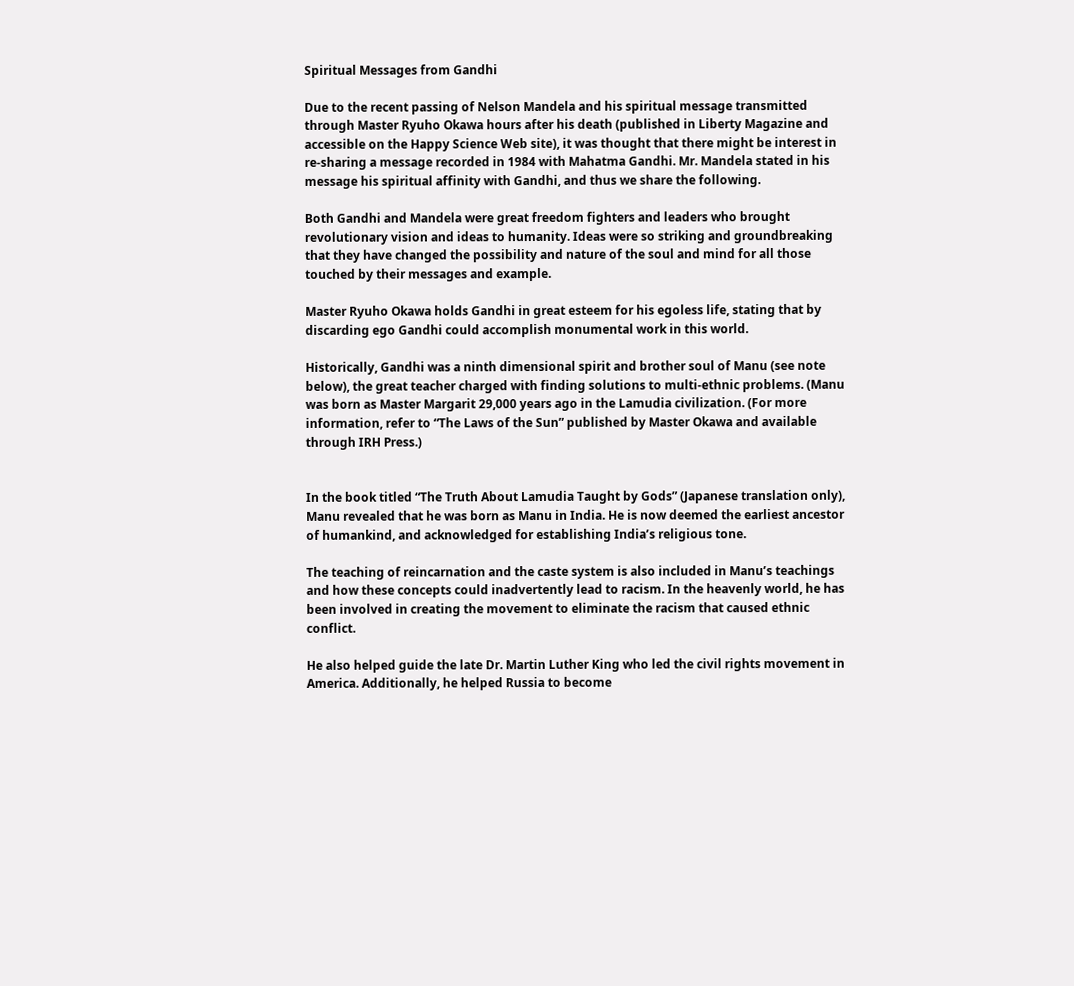Spiritual Messages from Gandhi

Due to the recent passing of Nelson Mandela and his spiritual message transmitted through Master Ryuho Okawa hours after his death (published in Liberty Magazine and accessible on the Happy Science Web site), it was thought that there might be interest in re-sharing a message recorded in 1984 with Mahatma Gandhi. Mr. Mandela stated in his message his spiritual affinity with Gandhi, and thus we share the following.

Both Gandhi and Mandela were great freedom fighters and leaders who brought revolutionary vision and ideas to humanity. Ideas were so striking and groundbreaking that they have changed the possibility and nature of the soul and mind for all those touched by their messages and example.

Master Ryuho Okawa holds Gandhi in great esteem for his egoless life, stating that by discarding ego Gandhi could accomplish monumental work in this world.

Historically, Gandhi was a ninth dimensional spirit and brother soul of Manu (see note below), the great teacher charged with finding solutions to multi-ethnic problems. (Manu was born as Master Margarit 29,000 years ago in the Lamudia civilization. (For more information, refer to “The Laws of the Sun” published by Master Okawa and available through IRH Press.)


In the book titled “The Truth About Lamudia Taught by Gods” (Japanese translation only), Manu revealed that he was born as Manu in India. He is now deemed the earliest ancestor of humankind, and acknowledged for establishing India’s religious tone.

The teaching of reincarnation and the caste system is also included in Manu’s teachings and how these concepts could inadvertently lead to racism. In the heavenly world, he has been involved in creating the movement to eliminate the racism that caused ethnic conflict.

He also helped guide the late Dr. Martin Luther King who led the civil rights movement in America. Additionally, he helped Russia to become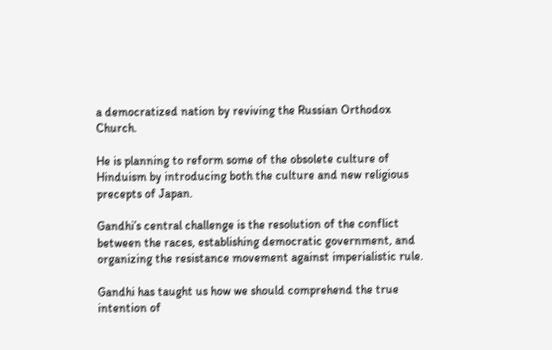a democratized nation by reviving the Russian Orthodox Church.

He is planning to reform some of the obsolete culture of Hinduism by introducing both the culture and new religious precepts of Japan.

Gandhi’s central challenge is the resolution of the conflict between the races, establishing democratic government, and organizing the resistance movement against imperialistic rule.

Gandhi has taught us how we should comprehend the true intention of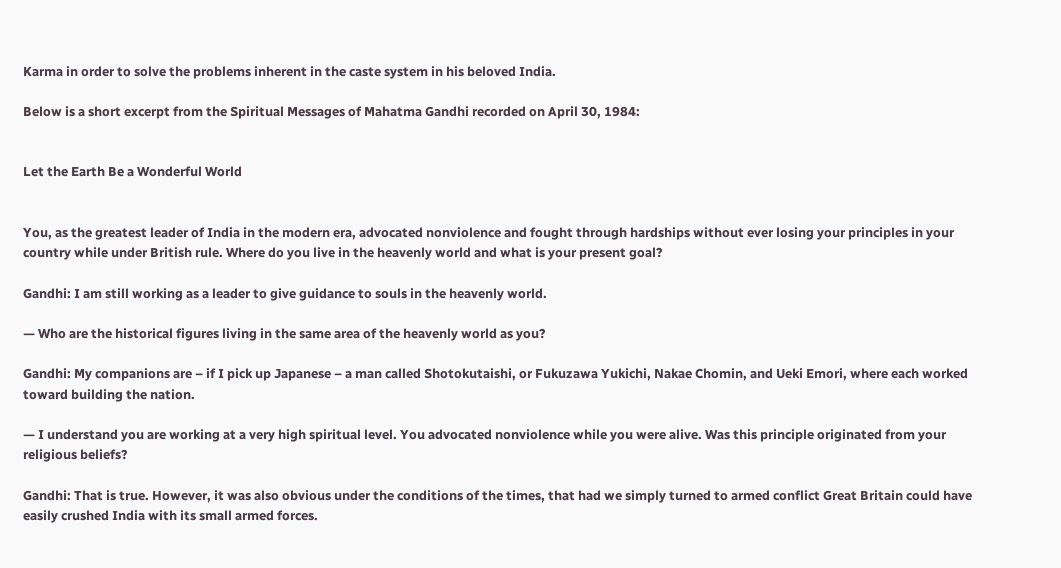Karma in order to solve the problems inherent in the caste system in his beloved India.

Below is a short excerpt from the Spiritual Messages of Mahatma Gandhi recorded on April 30, 1984:


Let the Earth Be a Wonderful World


You, as the greatest leader of India in the modern era, advocated nonviolence and fought through hardships without ever losing your principles in your country while under British rule. Where do you live in the heavenly world and what is your present goal?

Gandhi: I am still working as a leader to give guidance to souls in the heavenly world.

— Who are the historical figures living in the same area of the heavenly world as you?

Gandhi: My companions are – if I pick up Japanese – a man called Shotokutaishi, or Fukuzawa Yukichi, Nakae Chomin, and Ueki Emori, where each worked toward building the nation.

— I understand you are working at a very high spiritual level. You advocated nonviolence while you were alive. Was this principle originated from your religious beliefs?

Gandhi: That is true. However, it was also obvious under the conditions of the times, that had we simply turned to armed conflict Great Britain could have easily crushed India with its small armed forces.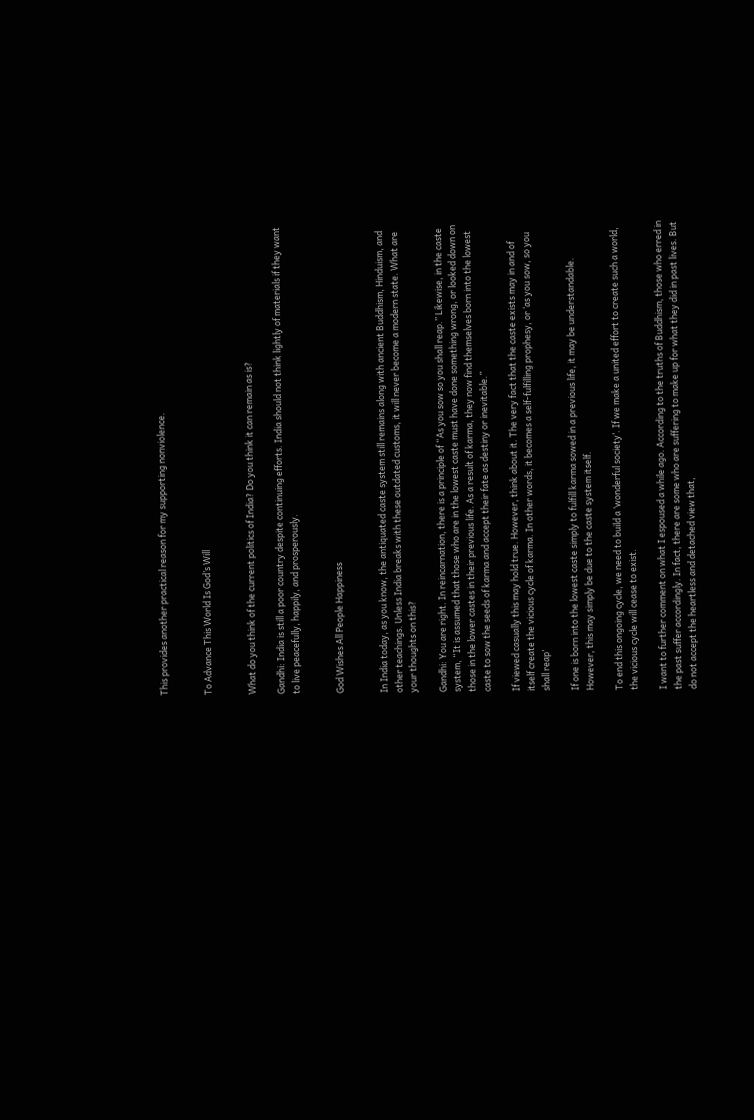This provides another practical reason for my supporting nonviolence.


To Advance This World Is God’s Will


What do you think of the current politics of India? Do you think it can remain as is?

Gandhi: India is still a poor country despite continuing efforts. India should not think lightly of materials if they want to live peacefully, happily, and prosperously.


God Wishes All People Happiness


In India today, as you know, the antiquated caste system still remains along with ancient Buddhism, Hinduism, and other teachings. Unless India breaks with these outdated customs, it will never become a modern state. What are your thoughts on this?

Gandhi: You are right. In reincarnation, there is a principle of “As you sow so you shall reap.” Likewise, in the caste system, “It is assumed that those who are in the lowest caste must have done something wrong, or looked down on those in the lower castes in their previous life. As a result of karma, they now find themselves born into the lowest caste to sow the seeds of karma and accept their fate as destiny or inevitable.”

If viewed casually this may hold true. However, think about it. The very fact that the caste exists may in and of itself create the vicious cycle of karma. In other words, it becomes a self-fulfilling prophesy, or ‘as you sow, so you shall reap’

If one is born into the lowest caste simply to fulfill karma sowed in a previous life, it may be understandable. However, this may simply be due to the caste system itself.

To end this ongoing cycle, we need to build a ‘wonderful society’. If we make a united effort to create such a world, the vicious cycle will cease to exist.

I want to further comment on what I espoused a while ago. According to the truths of Buddhism, those who erred in the past suffer accordingly. In fact, there are some who are suffering to make up for what they did in past lives. But do not accept the heartless and detached view that,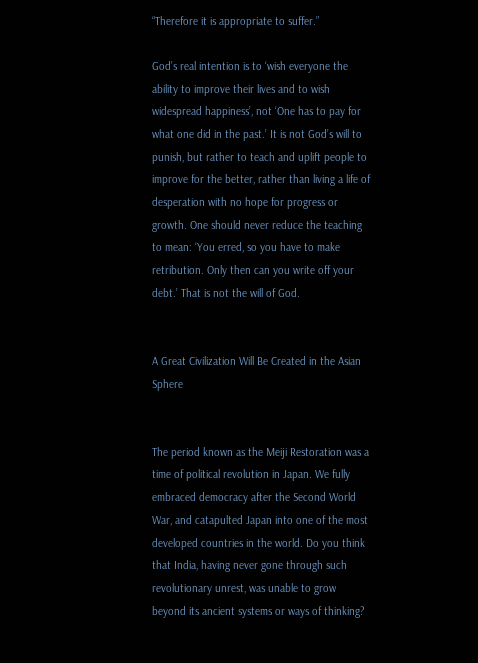“Therefore it is appropriate to suffer.”

God’s real intention is to ‘wish everyone the ability to improve their lives and to wish widespread happiness’, not ‘One has to pay for what one did in the past.’ It is not God’s will to punish, but rather to teach and uplift people to improve for the better, rather than living a life of desperation with no hope for progress or growth. One should never reduce the teaching to mean: ‘You erred, so you have to make retribution. Only then can you write off your debt.’ That is not the will of God.


A Great Civilization Will Be Created in the Asian Sphere


The period known as the Meiji Restoration was a time of political revolution in Japan. We fully embraced democracy after the Second World War, and catapulted Japan into one of the most developed countries in the world. Do you think that India, having never gone through such revolutionary unrest, was unable to grow beyond its ancient systems or ways of thinking?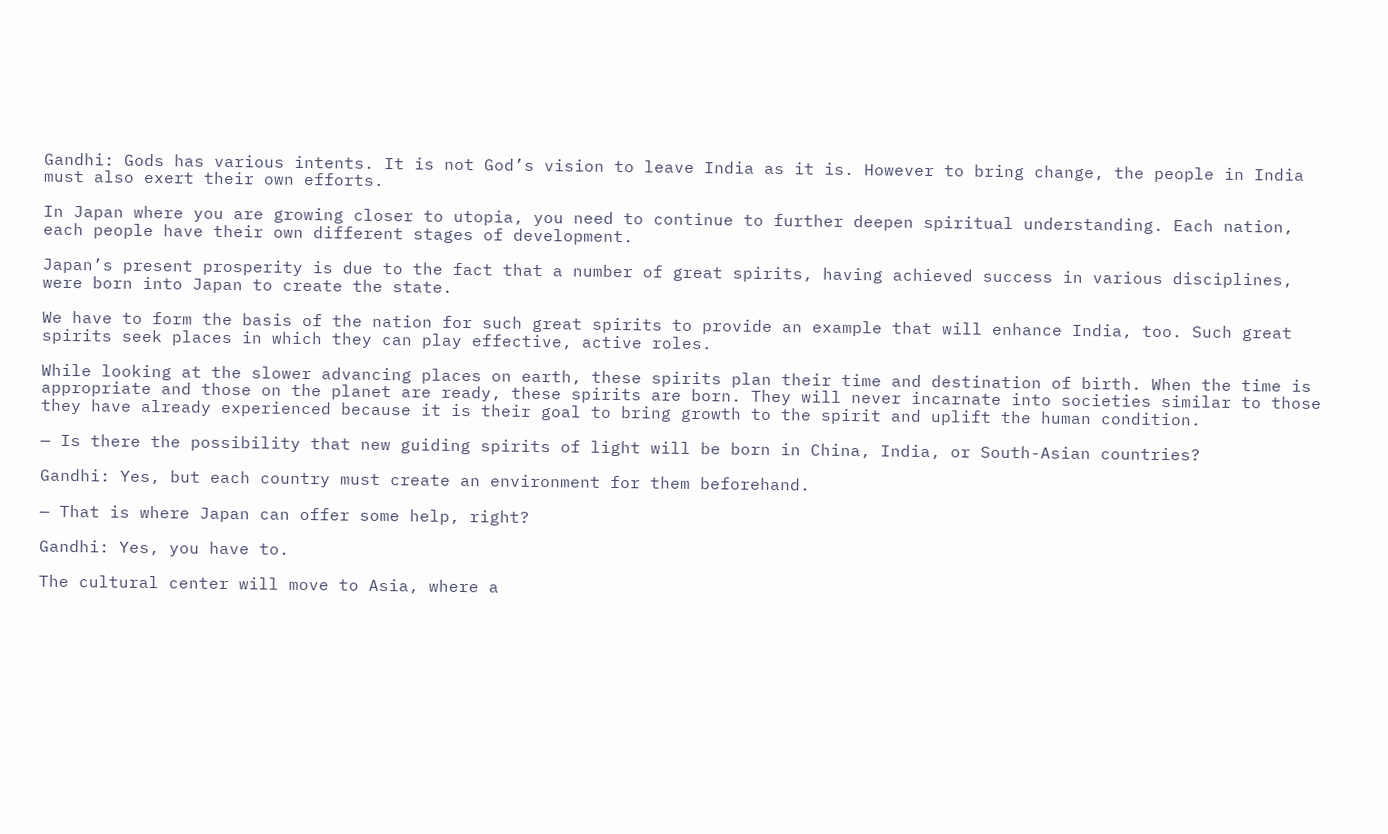Gandhi: Gods has various intents. It is not God’s vision to leave India as it is. However to bring change, the people in India must also exert their own efforts.

In Japan where you are growing closer to utopia, you need to continue to further deepen spiritual understanding. Each nation, each people have their own different stages of development.

Japan’s present prosperity is due to the fact that a number of great spirits, having achieved success in various disciplines, were born into Japan to create the state.

We have to form the basis of the nation for such great spirits to provide an example that will enhance India, too. Such great spirits seek places in which they can play effective, active roles.

While looking at the slower advancing places on earth, these spirits plan their time and destination of birth. When the time is appropriate and those on the planet are ready, these spirits are born. They will never incarnate into societies similar to those they have already experienced because it is their goal to bring growth to the spirit and uplift the human condition.

— Is there the possibility that new guiding spirits of light will be born in China, India, or South-Asian countries?

Gandhi: Yes, but each country must create an environment for them beforehand.

— That is where Japan can offer some help, right?

Gandhi: Yes, you have to.

The cultural center will move to Asia, where a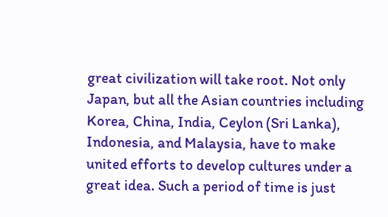great civilization will take root. Not only Japan, but all the Asian countries including Korea, China, India, Ceylon (Sri Lanka), Indonesia, and Malaysia, have to make united efforts to develop cultures under a great idea. Such a period of time is just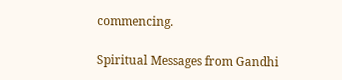commencing.

Spiritual Messages from Gandhi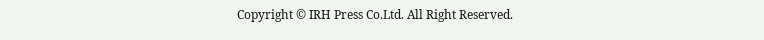Copyright © IRH Press Co.Ltd. All Right Reserved.